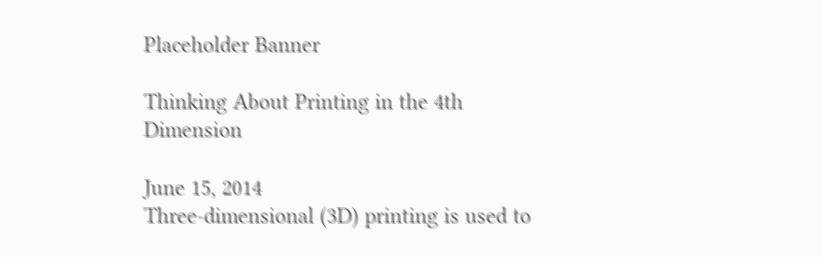Placeholder Banner

Thinking About Printing in the 4th Dimension

June 15, 2014
Three-dimensional (3D) printing is used to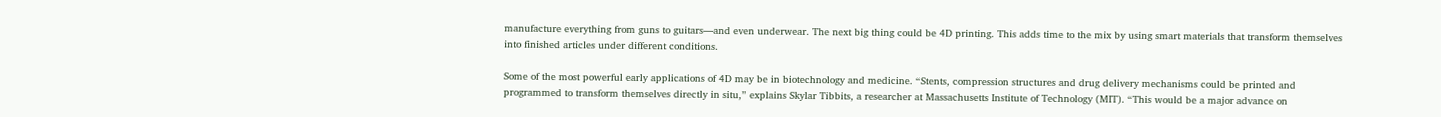manufacture everything from guns to guitars—and even underwear. The next big thing could be 4D printing. This adds time to the mix by using smart materials that transform themselves into finished articles under different conditions.

Some of the most powerful early applications of 4D may be in biotechnology and medicine. “Stents, compression structures and drug delivery mechanisms could be printed and programmed to transform themselves directly in situ,” explains Skylar Tibbits, a researcher at Massachusetts Institute of Technology (MIT). “This would be a major advance on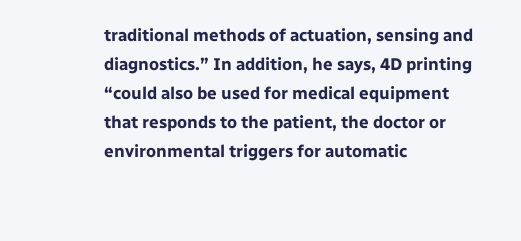traditional methods of actuation, sensing and diagnostics.” In addition, he says, 4D printing “could also be used for medical equipment that responds to the patient, the doctor or environmental triggers for automatic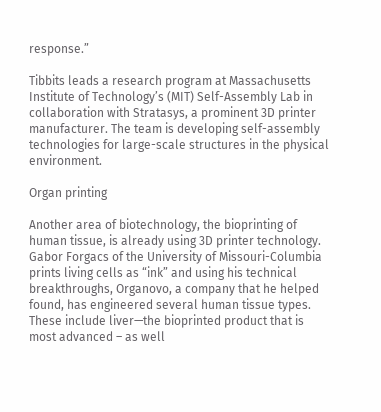response.”

Tibbits leads a research program at Massachusetts Institute of Technology’s (MIT) Self-Assembly Lab in collaboration with Stratasys, a prominent 3D printer manufacturer. The team is developing self-assembly technologies for large-scale structures in the physical environment.

Organ printing

Another area of biotechnology, the bioprinting of human tissue, is already using 3D printer technology. Gabor Forgacs of the University of Missouri-Columbia prints living cells as “ink” and using his technical breakthroughs, Organovo, a company that he helped found, has engineered several human tissue types. These include liver—the bioprinted product that is most advanced – as well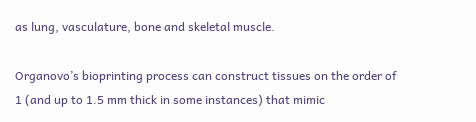as lung, vasculature, bone and skeletal muscle.

Organovo’s bioprinting process can construct tissues on the order of 1 (and up to 1.5 mm thick in some instances) that mimic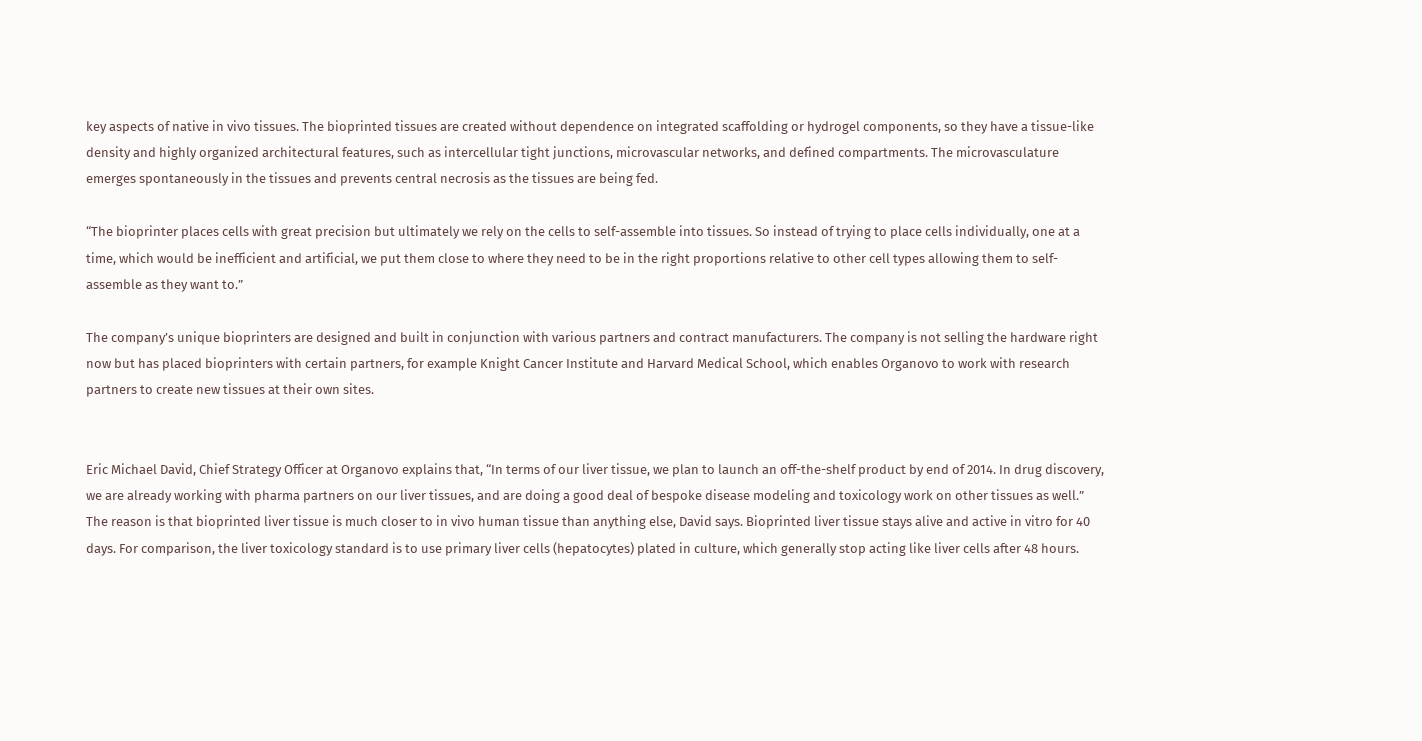key aspects of native in vivo tissues. The bioprinted tissues are created without dependence on integrated scaffolding or hydrogel components, so they have a tissue-like density and highly organized architectural features, such as intercellular tight junctions, microvascular networks, and defined compartments. The microvasculature emerges spontaneously in the tissues and prevents central necrosis as the tissues are being fed.

“The bioprinter places cells with great precision but ultimately we rely on the cells to self-assemble into tissues. So instead of trying to place cells individually, one at a time, which would be inefficient and artificial, we put them close to where they need to be in the right proportions relative to other cell types allowing them to self-assemble as they want to.”

The company’s unique bioprinters are designed and built in conjunction with various partners and contract manufacturers. The company is not selling the hardware right now but has placed bioprinters with certain partners, for example Knight Cancer Institute and Harvard Medical School, which enables Organovo to work with research partners to create new tissues at their own sites.


Eric Michael David, Chief Strategy Officer at Organovo explains that, “In terms of our liver tissue, we plan to launch an off-the-shelf product by end of 2014. In drug discovery, we are already working with pharma partners on our liver tissues, and are doing a good deal of bespoke disease modeling and toxicology work on other tissues as well.” The reason is that bioprinted liver tissue is much closer to in vivo human tissue than anything else, David says. Bioprinted liver tissue stays alive and active in vitro for 40 days. For comparison, the liver toxicology standard is to use primary liver cells (hepatocytes) plated in culture, which generally stop acting like liver cells after 48 hours.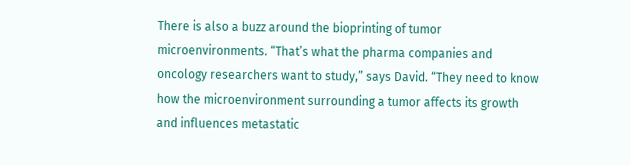There is also a buzz around the bioprinting of tumor microenvironments. “That’s what the pharma companies and oncology researchers want to study,” says David. “They need to know how the microenvironment surrounding a tumor affects its growth and influences metastatic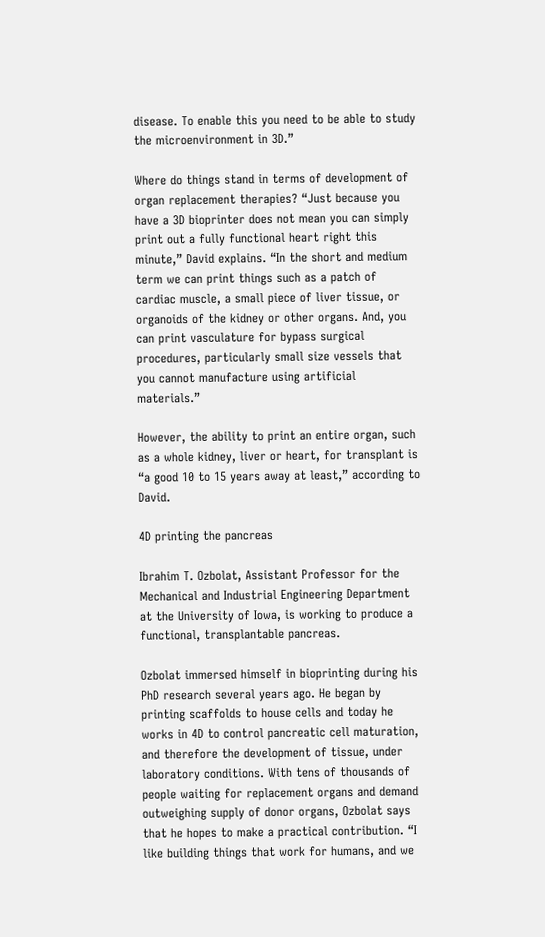disease. To enable this you need to be able to study the microenvironment in 3D.”

Where do things stand in terms of development of organ replacement therapies? “Just because you have a 3D bioprinter does not mean you can simply print out a fully functional heart right this minute,” David explains. “In the short and medium term we can print things such as a patch of cardiac muscle, a small piece of liver tissue, or organoids of the kidney or other organs. And, you can print vasculature for bypass surgical procedures, particularly small size vessels that you cannot manufacture using artificial materials.”

However, the ability to print an entire organ, such as a whole kidney, liver or heart, for transplant is “a good 10 to 15 years away at least,” according to David.

4D printing the pancreas

Ibrahim T. Ozbolat, Assistant Professor for the Mechanical and Industrial Engineering Department at the University of Iowa, is working to produce a functional, transplantable pancreas.

Ozbolat immersed himself in bioprinting during his PhD research several years ago. He began by printing scaffolds to house cells and today he works in 4D to control pancreatic cell maturation, and therefore the development of tissue, under laboratory conditions. With tens of thousands of people waiting for replacement organs and demand outweighing supply of donor organs, Ozbolat says that he hopes to make a practical contribution. “I like building things that work for humans, and we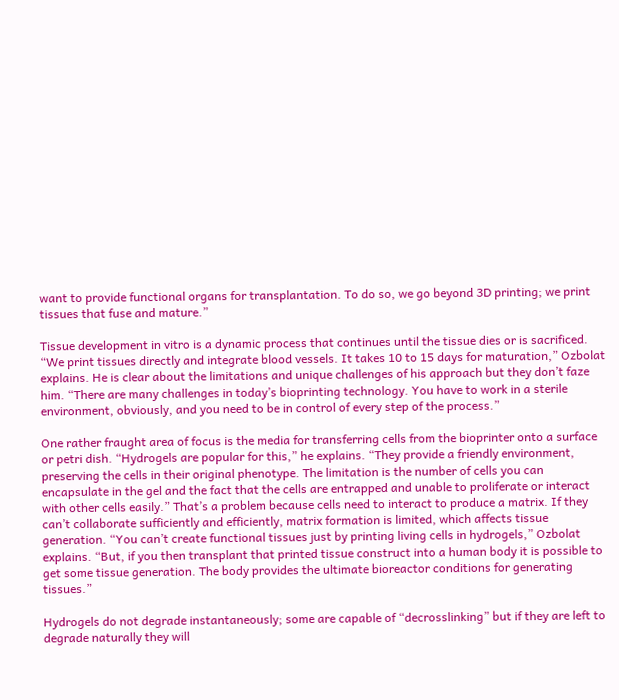want to provide functional organs for transplantation. To do so, we go beyond 3D printing; we print tissues that fuse and mature.”

Tissue development in vitro is a dynamic process that continues until the tissue dies or is sacrificed. “We print tissues directly and integrate blood vessels. It takes 10 to 15 days for maturation,” Ozbolat explains. He is clear about the limitations and unique challenges of his approach but they don’t faze him. “There are many challenges in today’s bioprinting technology. You have to work in a sterile environment, obviously, and you need to be in control of every step of the process.”

One rather fraught area of focus is the media for transferring cells from the bioprinter onto a surface or petri dish. “Hydrogels are popular for this,” he explains. “They provide a friendly environment, preserving the cells in their original phenotype. The limitation is the number of cells you can encapsulate in the gel and the fact that the cells are entrapped and unable to proliferate or interact with other cells easily.” That’s a problem because cells need to interact to produce a matrix. If they can’t collaborate sufficiently and efficiently, matrix formation is limited, which affects tissue generation. “You can’t create functional tissues just by printing living cells in hydrogels,” Ozbolat explains. “But, if you then transplant that printed tissue construct into a human body it is possible to get some tissue generation. The body provides the ultimate bioreactor conditions for generating tissues.”

Hydrogels do not degrade instantaneously; some are capable of “decrosslinking” but if they are left to degrade naturally they will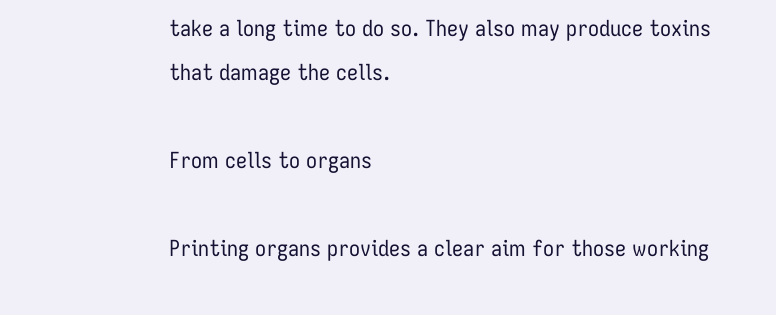take a long time to do so. They also may produce toxins that damage the cells.

From cells to organs

Printing organs provides a clear aim for those working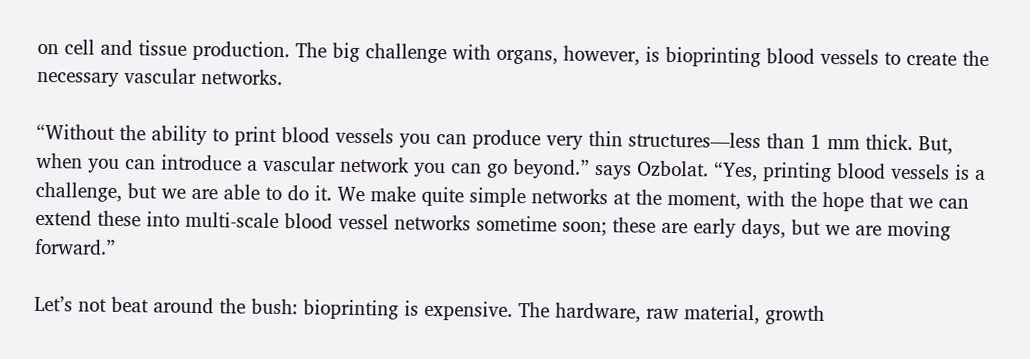on cell and tissue production. The big challenge with organs, however, is bioprinting blood vessels to create the necessary vascular networks.

“Without the ability to print blood vessels you can produce very thin structures—less than 1 mm thick. But, when you can introduce a vascular network you can go beyond.” says Ozbolat. “Yes, printing blood vessels is a challenge, but we are able to do it. We make quite simple networks at the moment, with the hope that we can extend these into multi-scale blood vessel networks sometime soon; these are early days, but we are moving forward.”

Let’s not beat around the bush: bioprinting is expensive. The hardware, raw material, growth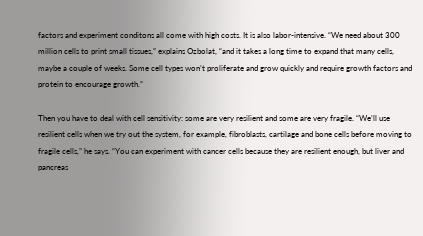factors and experiment conditons all come with high costs. It is also labor-intensive. “We need about 300 million cells to print small tissues,” explains Ozbolat, “and it takes a long time to expand that many cells, maybe a couple of weeks. Some cell types won’t proliferate and grow quickly and require growth factors and protein to encourage growth.”

Then you have to deal with cell sensitivity: some are very resilient and some are very fragile. “We’ll use resilient cells when we try out the system, for example, fibroblasts, cartilage and bone cells before moving to fragile cells,” he says. “You can experiment with cancer cells because they are resilient enough, but liver and pancreas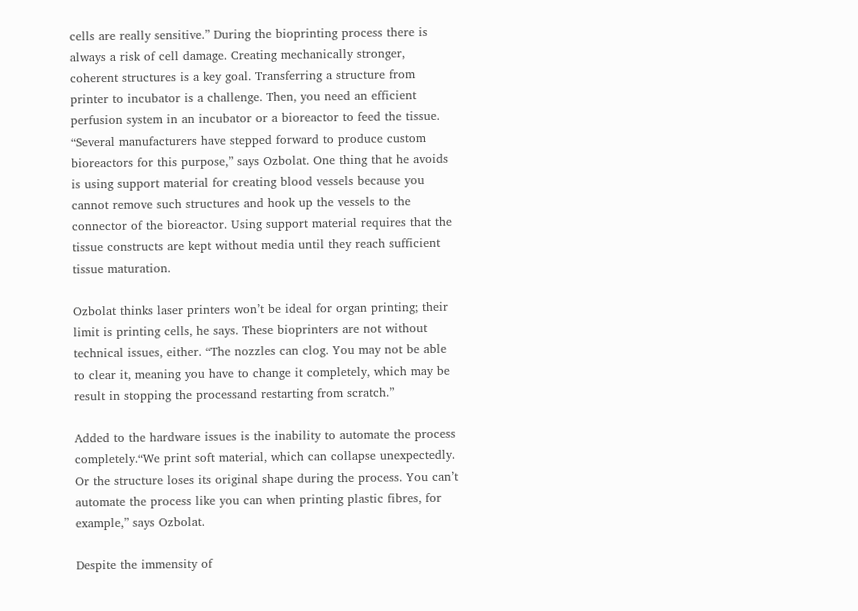cells are really sensitive.” During the bioprinting process there is always a risk of cell damage. Creating mechanically stronger, coherent structures is a key goal. Transferring a structure from printer to incubator is a challenge. Then, you need an efficient perfusion system in an incubator or a bioreactor to feed the tissue. “Several manufacturers have stepped forward to produce custom bioreactors for this purpose,” says Ozbolat. One thing that he avoids is using support material for creating blood vessels because you cannot remove such structures and hook up the vessels to the connector of the bioreactor. Using support material requires that the tissue constructs are kept without media until they reach sufficient tissue maturation.

Ozbolat thinks laser printers won’t be ideal for organ printing; their limit is printing cells, he says. These bioprinters are not without technical issues, either. “The nozzles can clog. You may not be able to clear it, meaning you have to change it completely, which may be result in stopping the processand restarting from scratch.”

Added to the hardware issues is the inability to automate the process completely.“We print soft material, which can collapse unexpectedly. Or the structure loses its original shape during the process. You can’t automate the process like you can when printing plastic fibres, for example,” says Ozbolat.

Despite the immensity of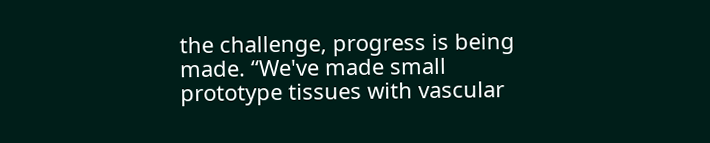the challenge, progress is being made. “We've made small prototype tissues with vascular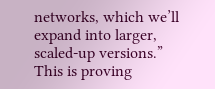networks, which we’ll expand into larger, scaled-up versions.” This is proving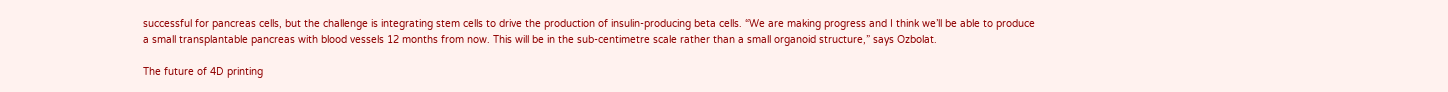successful for pancreas cells, but the challenge is integrating stem cells to drive the production of insulin-producing beta cells. “We are making progress and I think we’ll be able to produce a small transplantable pancreas with blood vessels 12 months from now. This will be in the sub-centimetre scale rather than a small organoid structure,” says Ozbolat.

The future of 4D printing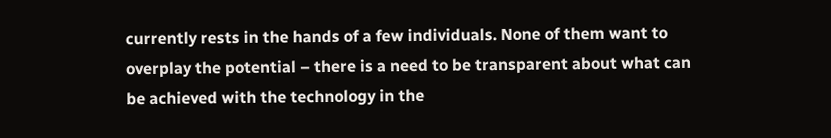currently rests in the hands of a few individuals. None of them want to overplay the potential – there is a need to be transparent about what can be achieved with the technology in the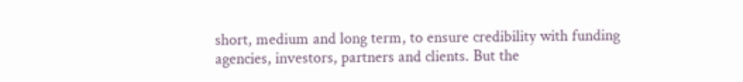short, medium and long term, to ensure credibility with funding agencies, investors, partners and clients. But the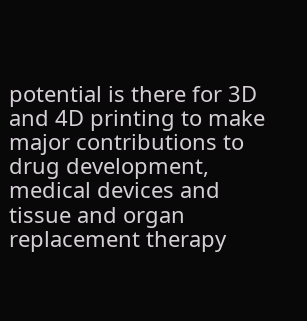potential is there for 3D and 4D printing to make major contributions to drug development, medical devices and tissue and organ replacement therapy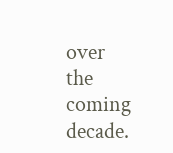over the coming decade.